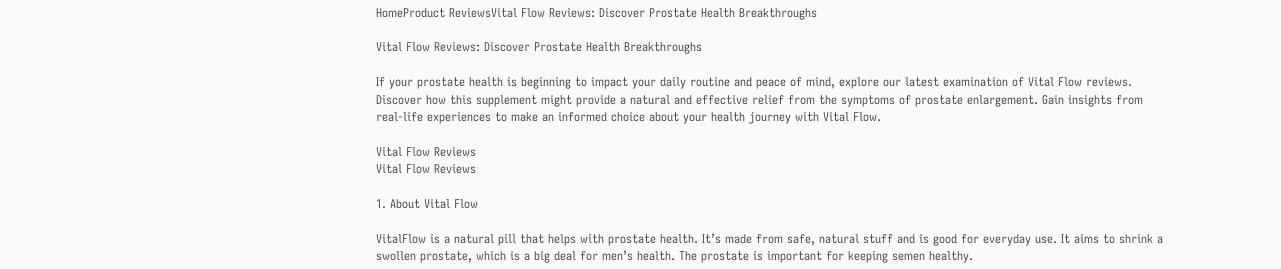HomeProduct ReviewsVital Flow Reviews: Discover Prostate Health Breakthroughs

Vital Flow Reviews: Discover Prostate Health Breakthroughs

If your prostate health is beginning to impact your daily routine and peace of mind, explore our latest examination of Vital Flow reviews. Discover how this supplement might provide a natural and effective relief from the symptoms of prostate enlargement. Gain insights from real-life experiences to make an informed choice about your health journey with Vital Flow.

Vital Flow Reviews
Vital Flow Reviews

1. About Vital Flow

VitalFlow is a natural pill that helps with prostate health. It’s made from safe, natural stuff and is good for everyday use. It aims to shrink a swollen prostate, which is a big deal for men’s health. The prostate is important for keeping semen healthy.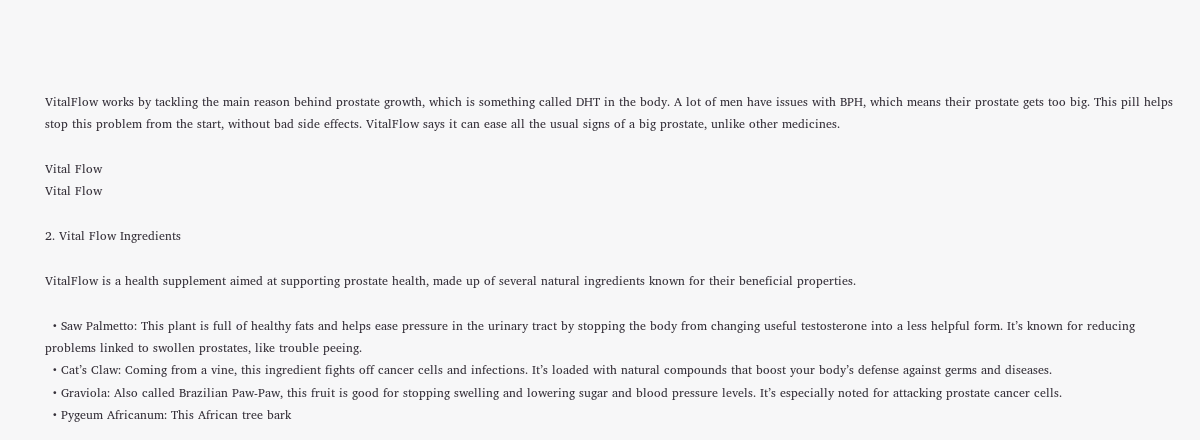VitalFlow works by tackling the main reason behind prostate growth, which is something called DHT in the body. A lot of men have issues with BPH, which means their prostate gets too big. This pill helps stop this problem from the start, without bad side effects. VitalFlow says it can ease all the usual signs of a big prostate, unlike other medicines.

Vital Flow
Vital Flow

2. Vital Flow Ingredients

VitalFlow is a health supplement aimed at supporting prostate health, made up of several natural ingredients known for their beneficial properties.

  • Saw Palmetto: This plant is full of healthy fats and helps ease pressure in the urinary tract by stopping the body from changing useful testosterone into a less helpful form. It’s known for reducing problems linked to swollen prostates, like trouble peeing.
  • Cat’s Claw: Coming from a vine, this ingredient fights off cancer cells and infections. It’s loaded with natural compounds that boost your body’s defense against germs and diseases.
  • Graviola: Also called Brazilian Paw-Paw, this fruit is good for stopping swelling and lowering sugar and blood pressure levels. It’s especially noted for attacking prostate cancer cells.
  • Pygeum Africanum: This African tree bark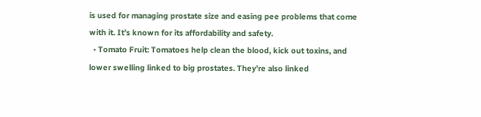is used for managing prostate size and easing pee problems that come with it. It’s known for its affordability and safety.
  • Tomato Fruit: Tomatoes help clean the blood, kick out toxins, and lower swelling linked to big prostates. They’re also linked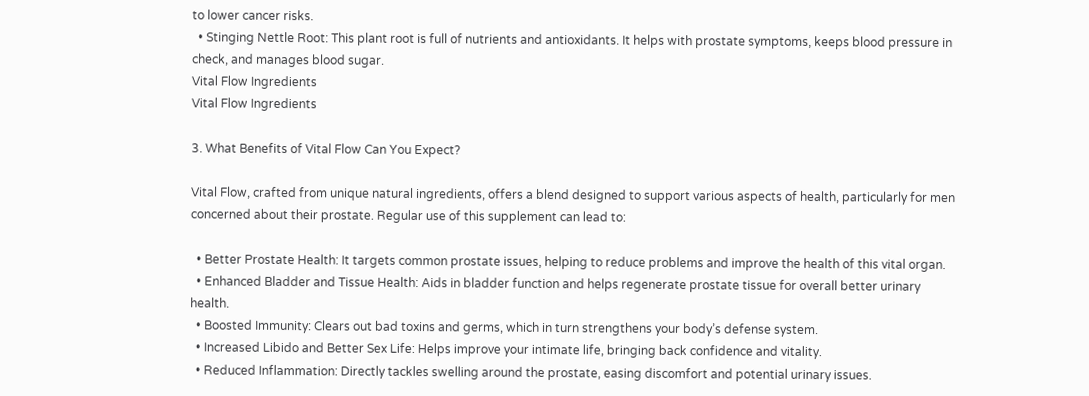to lower cancer risks.
  • Stinging Nettle Root: This plant root is full of nutrients and antioxidants. It helps with prostate symptoms, keeps blood pressure in check, and manages blood sugar.
Vital Flow Ingredients
Vital Flow Ingredients

3. What Benefits of Vital Flow Can You Expect?

Vital Flow, crafted from unique natural ingredients, offers a blend designed to support various aspects of health, particularly for men concerned about their prostate. Regular use of this supplement can lead to:

  • Better Prostate Health: It targets common prostate issues, helping to reduce problems and improve the health of this vital organ.
  • Enhanced Bladder and Tissue Health: Aids in bladder function and helps regenerate prostate tissue for overall better urinary health.
  • Boosted Immunity: Clears out bad toxins and germs, which in turn strengthens your body’s defense system.
  • Increased Libido and Better Sex Life: Helps improve your intimate life, bringing back confidence and vitality.
  • Reduced Inflammation: Directly tackles swelling around the prostate, easing discomfort and potential urinary issues.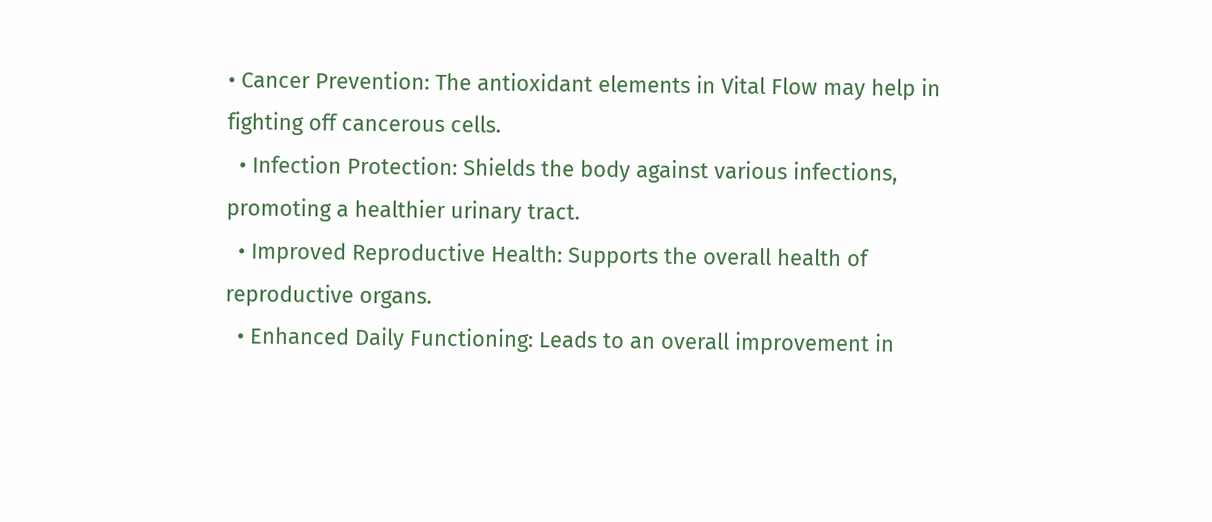• Cancer Prevention: The antioxidant elements in Vital Flow may help in fighting off cancerous cells.
  • Infection Protection: Shields the body against various infections, promoting a healthier urinary tract.
  • Improved Reproductive Health: Supports the overall health of reproductive organs.
  • Enhanced Daily Functioning: Leads to an overall improvement in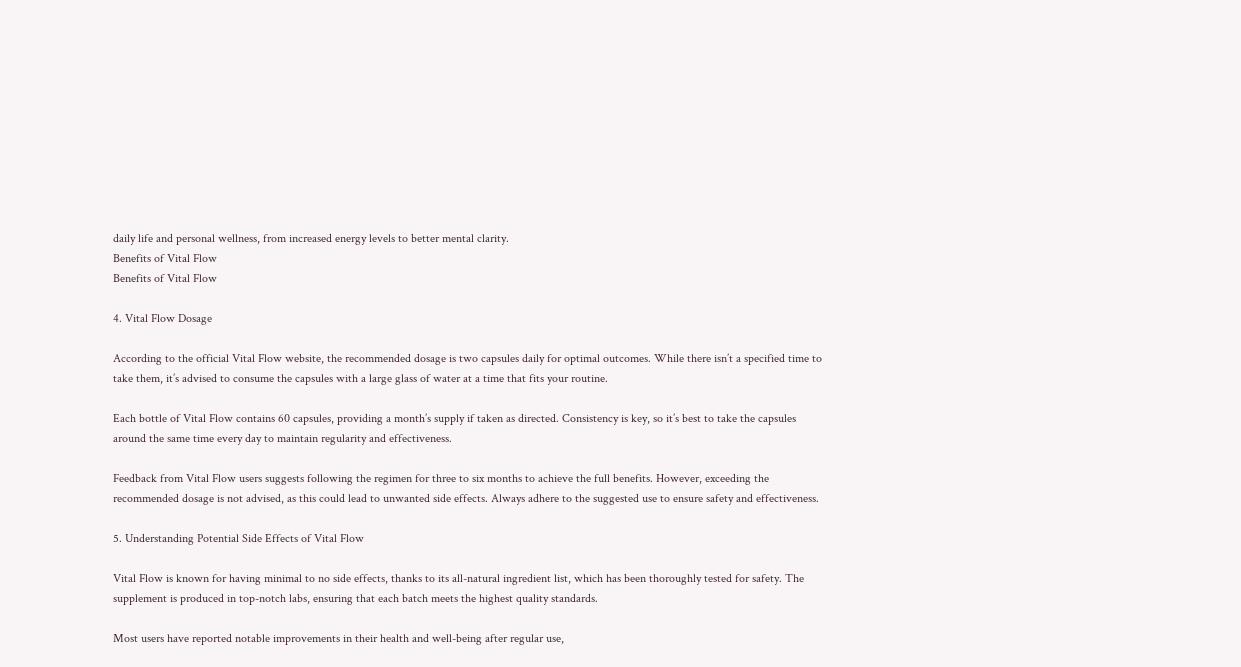daily life and personal wellness, from increased energy levels to better mental clarity.
Benefits of Vital Flow
Benefits of Vital Flow

4. Vital Flow Dosage

According to the official Vital Flow website, the recommended dosage is two capsules daily for optimal outcomes. While there isn’t a specified time to take them, it’s advised to consume the capsules with a large glass of water at a time that fits your routine.

Each bottle of Vital Flow contains 60 capsules, providing a month’s supply if taken as directed. Consistency is key, so it’s best to take the capsules around the same time every day to maintain regularity and effectiveness.

Feedback from Vital Flow users suggests following the regimen for three to six months to achieve the full benefits. However, exceeding the recommended dosage is not advised, as this could lead to unwanted side effects. Always adhere to the suggested use to ensure safety and effectiveness.

5. Understanding Potential Side Effects of Vital Flow

Vital Flow is known for having minimal to no side effects, thanks to its all-natural ingredient list, which has been thoroughly tested for safety. The supplement is produced in top-notch labs, ensuring that each batch meets the highest quality standards.

Most users have reported notable improvements in their health and well-being after regular use,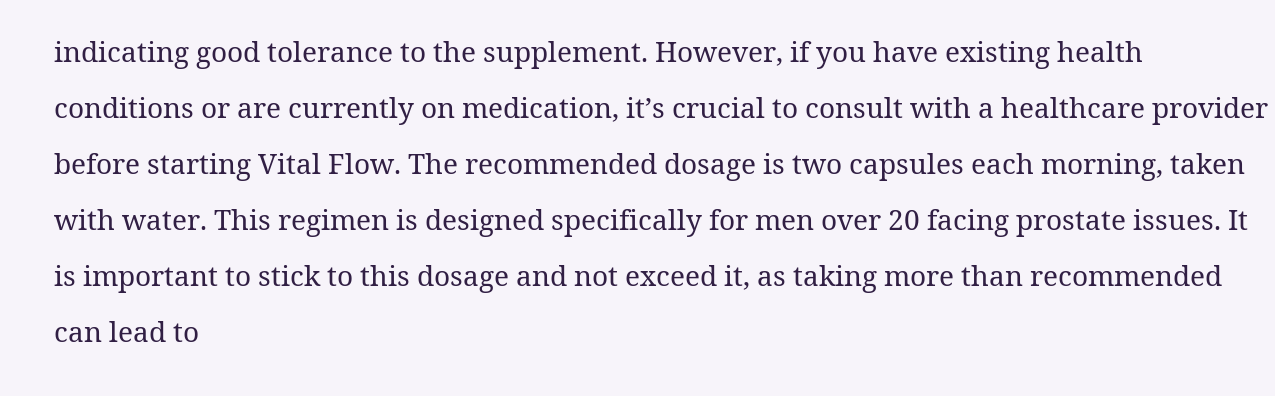indicating good tolerance to the supplement. However, if you have existing health conditions or are currently on medication, it’s crucial to consult with a healthcare provider before starting Vital Flow. The recommended dosage is two capsules each morning, taken with water. This regimen is designed specifically for men over 20 facing prostate issues. It is important to stick to this dosage and not exceed it, as taking more than recommended can lead to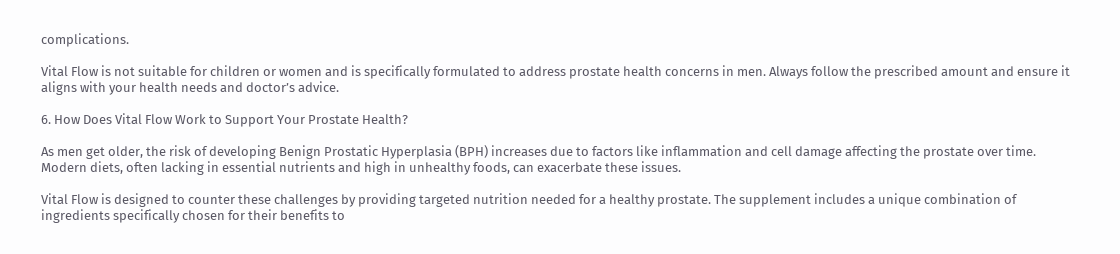complications.

Vital Flow is not suitable for children or women and is specifically formulated to address prostate health concerns in men. Always follow the prescribed amount and ensure it aligns with your health needs and doctor’s advice.

6. How Does Vital Flow Work to Support Your Prostate Health?

As men get older, the risk of developing Benign Prostatic Hyperplasia (BPH) increases due to factors like inflammation and cell damage affecting the prostate over time. Modern diets, often lacking in essential nutrients and high in unhealthy foods, can exacerbate these issues.

Vital Flow is designed to counter these challenges by providing targeted nutrition needed for a healthy prostate. The supplement includes a unique combination of ingredients specifically chosen for their benefits to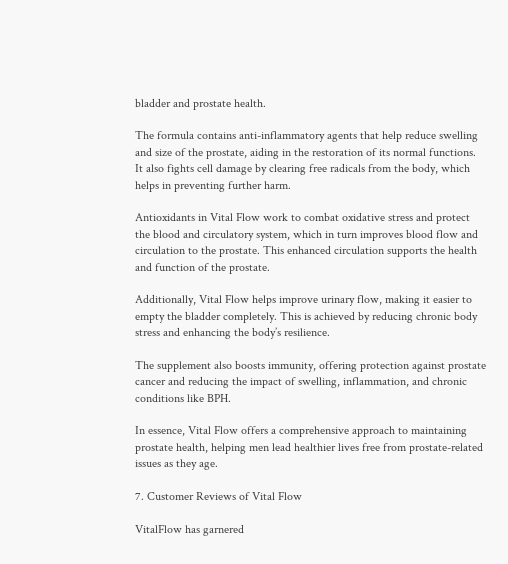bladder and prostate health.

The formula contains anti-inflammatory agents that help reduce swelling and size of the prostate, aiding in the restoration of its normal functions. It also fights cell damage by clearing free radicals from the body, which helps in preventing further harm.

Antioxidants in Vital Flow work to combat oxidative stress and protect the blood and circulatory system, which in turn improves blood flow and circulation to the prostate. This enhanced circulation supports the health and function of the prostate.

Additionally, Vital Flow helps improve urinary flow, making it easier to empty the bladder completely. This is achieved by reducing chronic body stress and enhancing the body’s resilience.

The supplement also boosts immunity, offering protection against prostate cancer and reducing the impact of swelling, inflammation, and chronic conditions like BPH.

In essence, Vital Flow offers a comprehensive approach to maintaining prostate health, helping men lead healthier lives free from prostate-related issues as they age.

7. Customer Reviews of Vital Flow

VitalFlow has garnered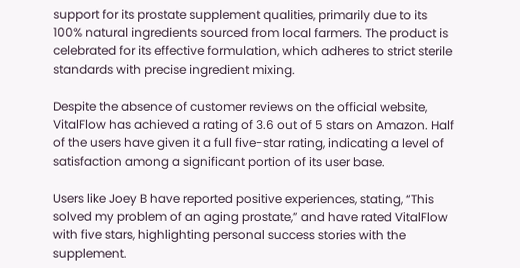support for its prostate supplement qualities, primarily due to its 100% natural ingredients sourced from local farmers. The product is celebrated for its effective formulation, which adheres to strict sterile standards with precise ingredient mixing.

Despite the absence of customer reviews on the official website, VitalFlow has achieved a rating of 3.6 out of 5 stars on Amazon. Half of the users have given it a full five-star rating, indicating a level of satisfaction among a significant portion of its user base.

Users like Joey B have reported positive experiences, stating, “This solved my problem of an aging prostate,” and have rated VitalFlow with five stars, highlighting personal success stories with the supplement.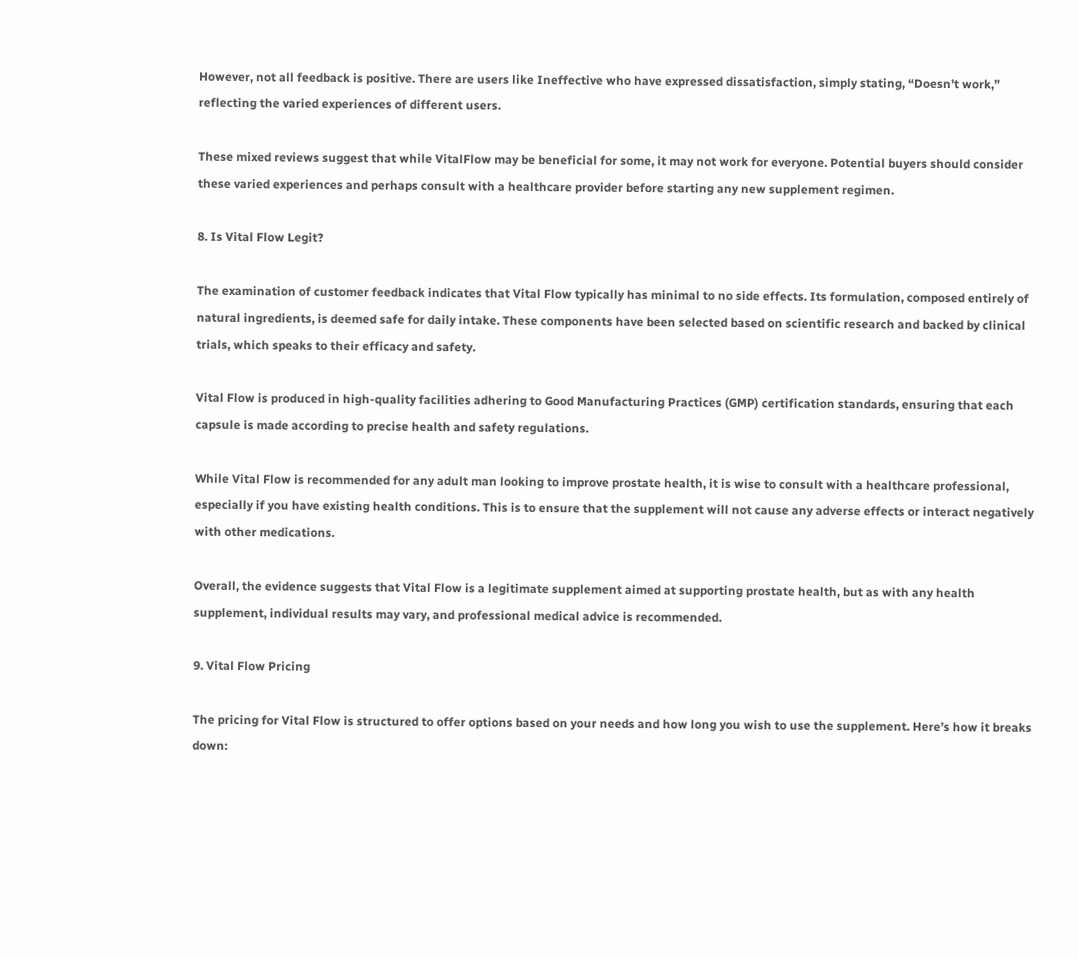However, not all feedback is positive. There are users like Ineffective who have expressed dissatisfaction, simply stating, “Doesn’t work,” reflecting the varied experiences of different users.

These mixed reviews suggest that while VitalFlow may be beneficial for some, it may not work for everyone. Potential buyers should consider these varied experiences and perhaps consult with a healthcare provider before starting any new supplement regimen.

8. Is Vital Flow Legit?

The examination of customer feedback indicates that Vital Flow typically has minimal to no side effects. Its formulation, composed entirely of natural ingredients, is deemed safe for daily intake. These components have been selected based on scientific research and backed by clinical trials, which speaks to their efficacy and safety.

Vital Flow is produced in high-quality facilities adhering to Good Manufacturing Practices (GMP) certification standards, ensuring that each capsule is made according to precise health and safety regulations.

While Vital Flow is recommended for any adult man looking to improve prostate health, it is wise to consult with a healthcare professional, especially if you have existing health conditions. This is to ensure that the supplement will not cause any adverse effects or interact negatively with other medications.

Overall, the evidence suggests that Vital Flow is a legitimate supplement aimed at supporting prostate health, but as with any health supplement, individual results may vary, and professional medical advice is recommended.

9. Vital Flow Pricing

The pricing for Vital Flow is structured to offer options based on your needs and how long you wish to use the supplement. Here’s how it breaks down: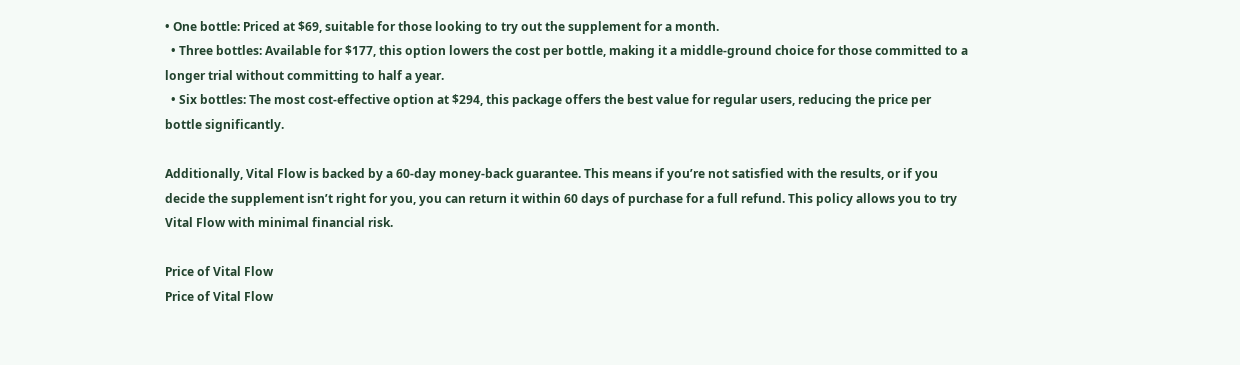• One bottle: Priced at $69, suitable for those looking to try out the supplement for a month.
  • Three bottles: Available for $177, this option lowers the cost per bottle, making it a middle-ground choice for those committed to a longer trial without committing to half a year.
  • Six bottles: The most cost-effective option at $294, this package offers the best value for regular users, reducing the price per bottle significantly.

Additionally, Vital Flow is backed by a 60-day money-back guarantee. This means if you’re not satisfied with the results, or if you decide the supplement isn’t right for you, you can return it within 60 days of purchase for a full refund. This policy allows you to try Vital Flow with minimal financial risk.

Price of Vital Flow
Price of Vital Flow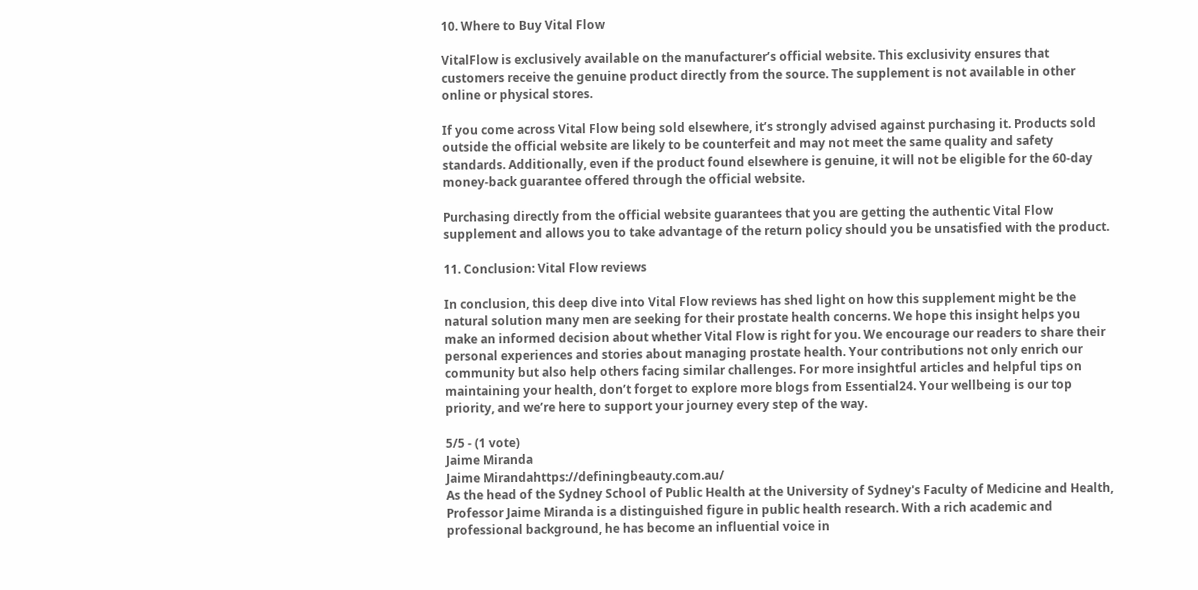10. Where to Buy Vital Flow

VitalFlow is exclusively available on the manufacturer’s official website. This exclusivity ensures that customers receive the genuine product directly from the source. The supplement is not available in other online or physical stores.

If you come across Vital Flow being sold elsewhere, it’s strongly advised against purchasing it. Products sold outside the official website are likely to be counterfeit and may not meet the same quality and safety standards. Additionally, even if the product found elsewhere is genuine, it will not be eligible for the 60-day money-back guarantee offered through the official website.

Purchasing directly from the official website guarantees that you are getting the authentic Vital Flow supplement and allows you to take advantage of the return policy should you be unsatisfied with the product.

11. Conclusion: Vital Flow reviews

In conclusion, this deep dive into Vital Flow reviews has shed light on how this supplement might be the natural solution many men are seeking for their prostate health concerns. We hope this insight helps you make an informed decision about whether Vital Flow is right for you. We encourage our readers to share their personal experiences and stories about managing prostate health. Your contributions not only enrich our community but also help others facing similar challenges. For more insightful articles and helpful tips on maintaining your health, don’t forget to explore more blogs from Essential24. Your wellbeing is our top priority, and we’re here to support your journey every step of the way.

5/5 - (1 vote)
Jaime Miranda
Jaime Mirandahttps://definingbeauty.com.au/
As the head of the Sydney School of Public Health at the University of Sydney's Faculty of Medicine and Health, Professor Jaime Miranda is a distinguished figure in public health research. With a rich academic and professional background, he has become an influential voice in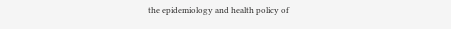the epidemiology and health policy of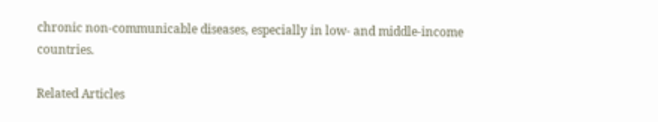chronic non-communicable diseases, especially in low- and middle-income countries.

Related Articles